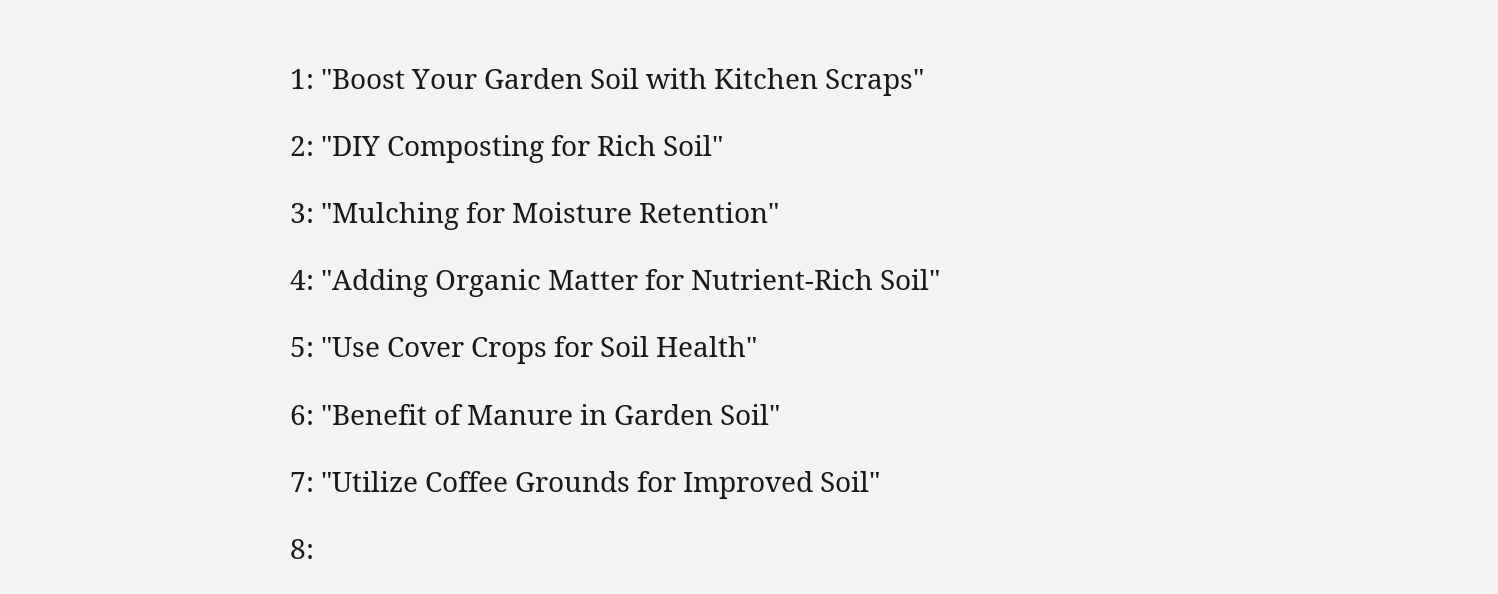1: "Boost Your Garden Soil with Kitchen Scraps"

2: "DIY Composting for Rich Soil"

3: "Mulching for Moisture Retention"

4: "Adding Organic Matter for Nutrient-Rich Soil"

5: "Use Cover Crops for Soil Health"

6: "Benefit of Manure in Garden Soil"

7: "Utilize Coffee Grounds for Improved Soil"

8: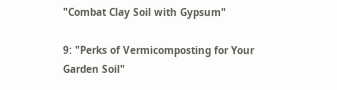"Combat Clay Soil with Gypsum"

9: "Perks of Vermicomposting for Your Garden Soil"